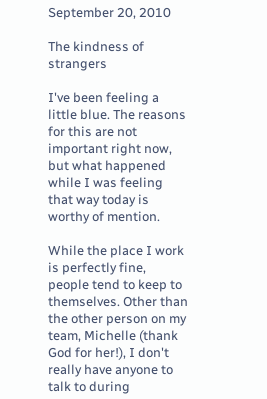September 20, 2010

The kindness of strangers

I've been feeling a little blue. The reasons for this are not important right now, but what happened while I was feeling that way today is worthy of mention.

While the place I work is perfectly fine, people tend to keep to themselves. Other than the other person on my team, Michelle (thank God for her!), I don't really have anyone to talk to during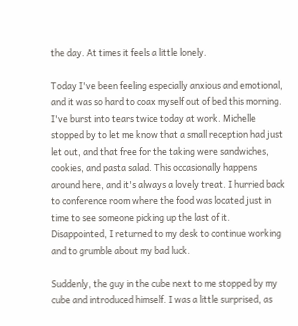the day. At times it feels a little lonely.

Today I've been feeling especially anxious and emotional, and it was so hard to coax myself out of bed this morning. I've burst into tears twice today at work. Michelle stopped by to let me know that a small reception had just let out, and that free for the taking were sandwiches, cookies, and pasta salad. This occasionally happens around here, and it's always a lovely treat. I hurried back to conference room where the food was located just in time to see someone picking up the last of it. Disappointed, I returned to my desk to continue working and to grumble about my bad luck.

Suddenly, the guy in the cube next to me stopped by my cube and introduced himself. I was a little surprised, as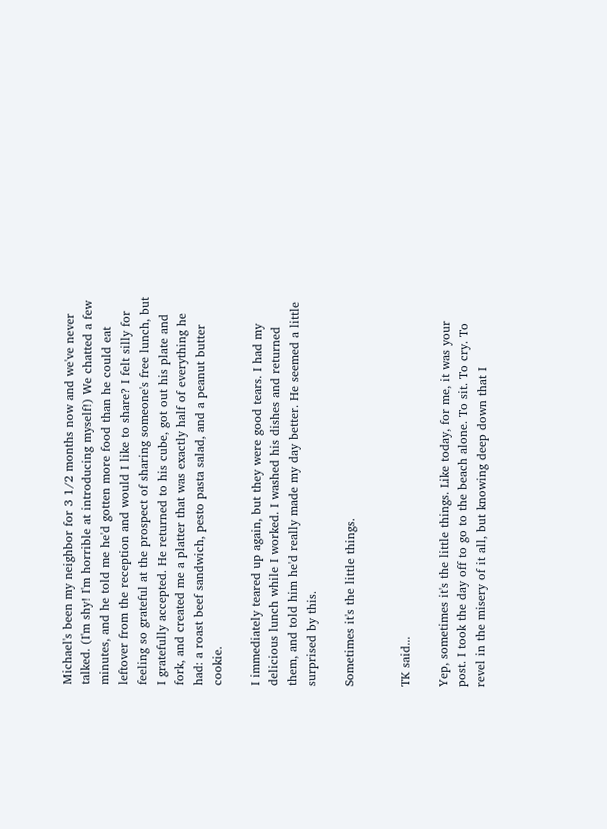Michael's been my neighbor for 3 1/2 months now and we've never talked. (I'm shy! I'm horrible at introducing myself!) We chatted a few minutes, and he told me he'd gotten more food than he could eat leftover from the reception and would I like to share? I felt silly for feeling so grateful at the prospect of sharing someone's free lunch, but I gratefully accepted. He returned to his cube, got out his plate and fork, and created me a platter that was exactly half of everything he had: a roast beef sandwich, pesto pasta salad, and a peanut butter cookie.

I immediately teared up again, but they were good tears. I had my delicious lunch while I worked. I washed his dishes and returned them, and told him he'd really made my day better. He seemed a little surprised by this.

Sometimes it's the little things.


TK said...

Yep, sometimes it's the little things. Like today, for me, it was your post. I took the day off to go to the beach alone. To sit. To cry. To revel in the misery of it all, but knowing deep down that I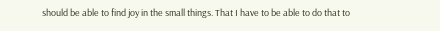should be able to find joy in the small things. That I have to be able to do that to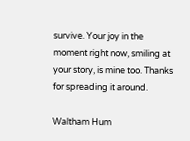survive. Your joy in the moment right now, smiling at your story, is mine too. Thanks for spreading it around.

Waltham Hum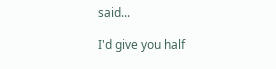said...

I'd give you half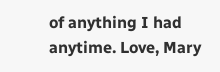of anything I had
anytime. Love, Mary